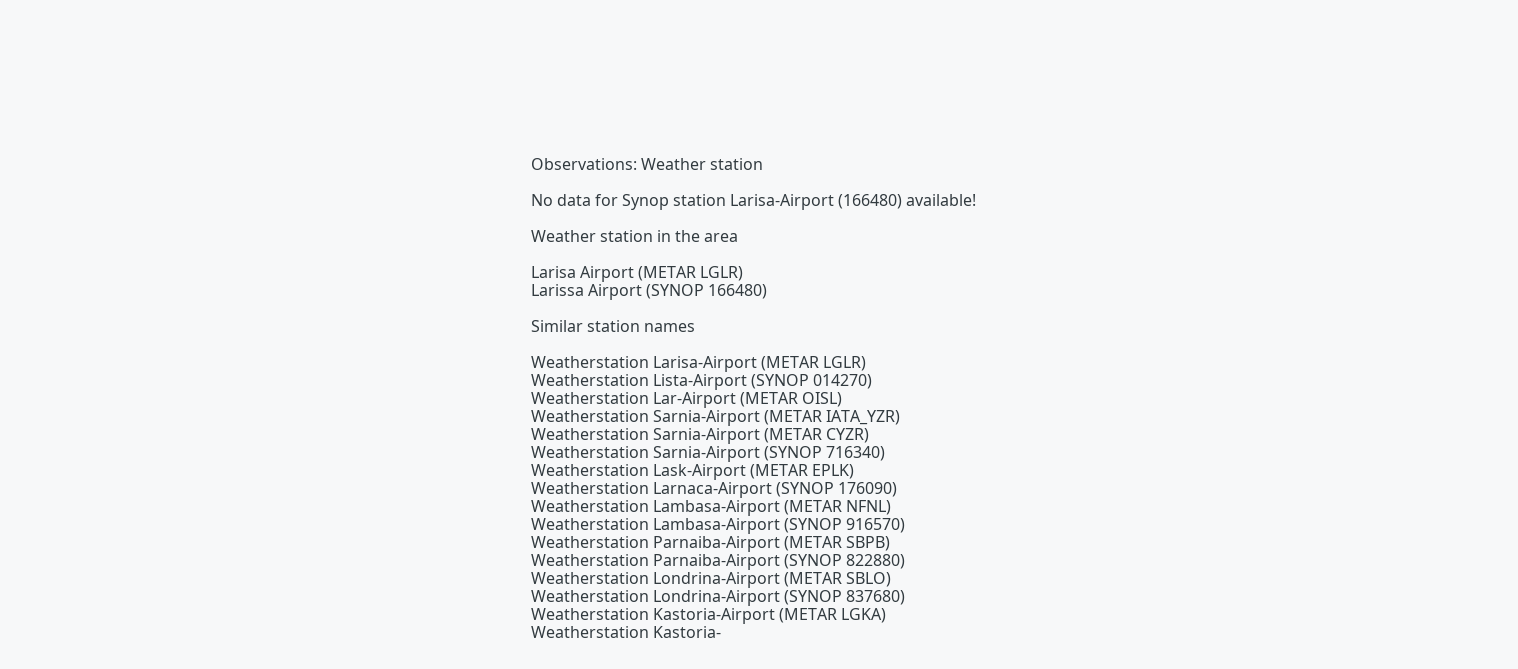Observations: Weather station

No data for Synop station Larisa-Airport (166480) available!

Weather station in the area

Larisa Airport (METAR LGLR)
Larissa Airport (SYNOP 166480)

Similar station names

Weatherstation Larisa-Airport (METAR LGLR)
Weatherstation Lista-Airport (SYNOP 014270)
Weatherstation Lar-Airport (METAR OISL)
Weatherstation Sarnia-Airport (METAR IATA_YZR)
Weatherstation Sarnia-Airport (METAR CYZR)
Weatherstation Sarnia-Airport (SYNOP 716340)
Weatherstation Lask-Airport (METAR EPLK)
Weatherstation Larnaca-Airport (SYNOP 176090)
Weatherstation Lambasa-Airport (METAR NFNL)
Weatherstation Lambasa-Airport (SYNOP 916570)
Weatherstation Parnaiba-Airport (METAR SBPB)
Weatherstation Parnaiba-Airport (SYNOP 822880)
Weatherstation Londrina-Airport (METAR SBLO)
Weatherstation Londrina-Airport (SYNOP 837680)
Weatherstation Kastoria-Airport (METAR LGKA)
Weatherstation Kastoria-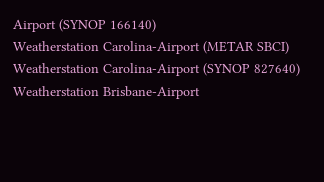Airport (SYNOP 166140)
Weatherstation Carolina-Airport (METAR SBCI)
Weatherstation Carolina-Airport (SYNOP 827640)
Weatherstation Brisbane-Airport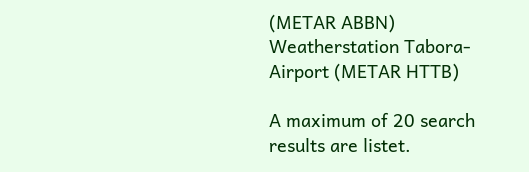(METAR ABBN)
Weatherstation Tabora-Airport (METAR HTTB)

A maximum of 20 search results are listet.